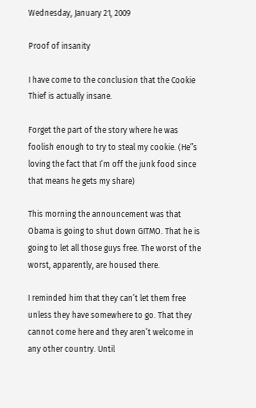Wednesday, January 21, 2009

Proof of insanity

I have come to the conclusion that the Cookie Thief is actually insane.

Forget the part of the story where he was foolish enough to try to steal my cookie. (He”s loving the fact that I’m off the junk food since that means he gets my share)

This morning the announcement was that Obama is going to shut down GITMO. That he is going to let all those guys free. The worst of the worst, apparently, are housed there.

I reminded him that they can’t let them free unless they have somewhere to go. That they cannot come here and they aren’t welcome in any other country. Until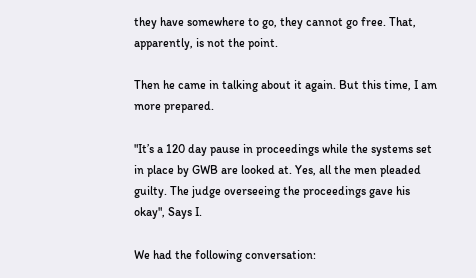they have somewhere to go, they cannot go free. That, apparently, is not the point.

Then he came in talking about it again. But this time, I am more prepared.

"It’s a 120 day pause in proceedings while the systems set in place by GWB are looked at. Yes, all the men pleaded guilty. The judge overseeing the proceedings gave his okay", Says I.

We had the following conversation: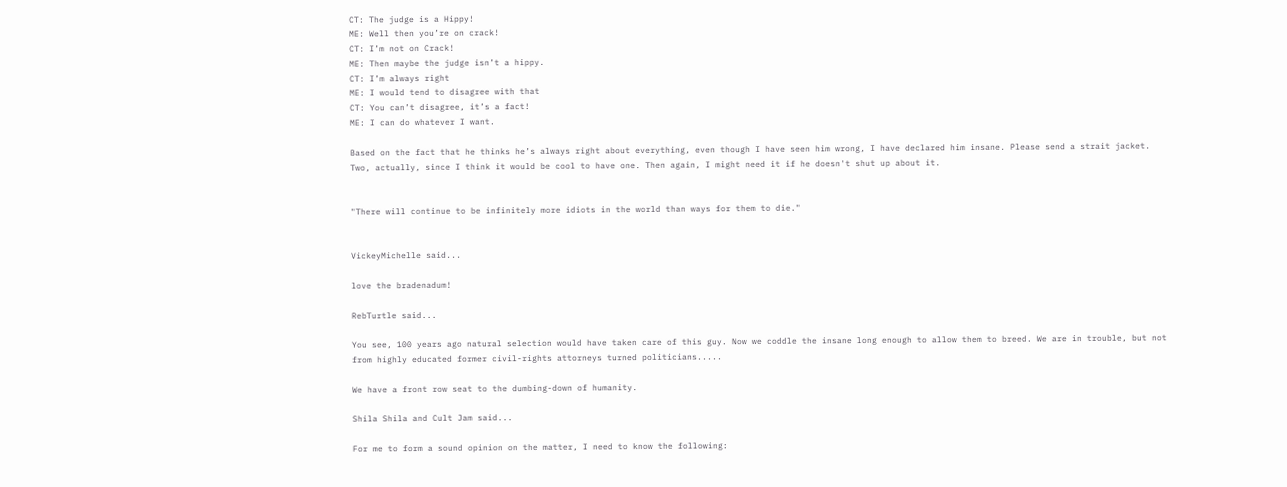CT: The judge is a Hippy!
ME: Well then you’re on crack!
CT: I’m not on Crack!
ME: Then maybe the judge isn’t a hippy.
CT: I’m always right
ME: I would tend to disagree with that
CT: You can’t disagree, it’s a fact!
ME: I can do whatever I want.

Based on the fact that he thinks he’s always right about everything, even though I have seen him wrong, I have declared him insane. Please send a strait jacket. Two, actually, since I think it would be cool to have one. Then again, I might need it if he doesn't shut up about it.


"There will continue to be infinitely more idiots in the world than ways for them to die."


VickeyMichelle said...

love the bradenadum!

RebTurtle said...

You see, 100 years ago natural selection would have taken care of this guy. Now we coddle the insane long enough to allow them to breed. We are in trouble, but not from highly educated former civil-rights attorneys turned politicians.....

We have a front row seat to the dumbing-down of humanity.

Shila Shila and Cult Jam said...

For me to form a sound opinion on the matter, I need to know the following: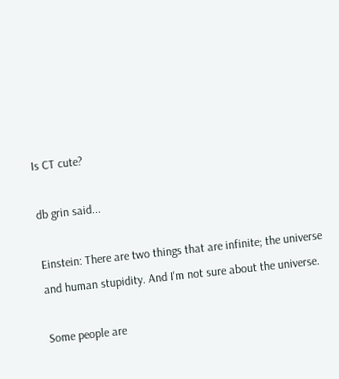Is CT cute?

db grin said...

Einstein: There are two things that are infinite; the universe and human stupidity. And I'm not sure about the universe.

Some people are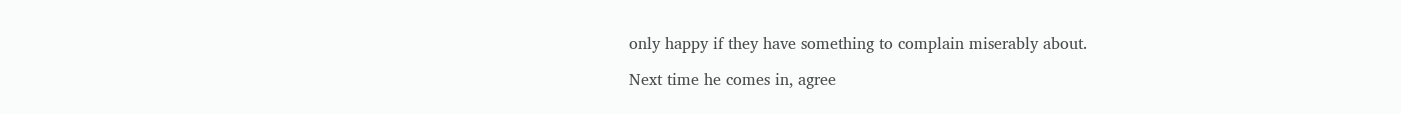only happy if they have something to complain miserably about.

Next time he comes in, agree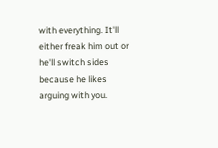with everything. It'll either freak him out or he'll switch sides because he likes arguing with you.